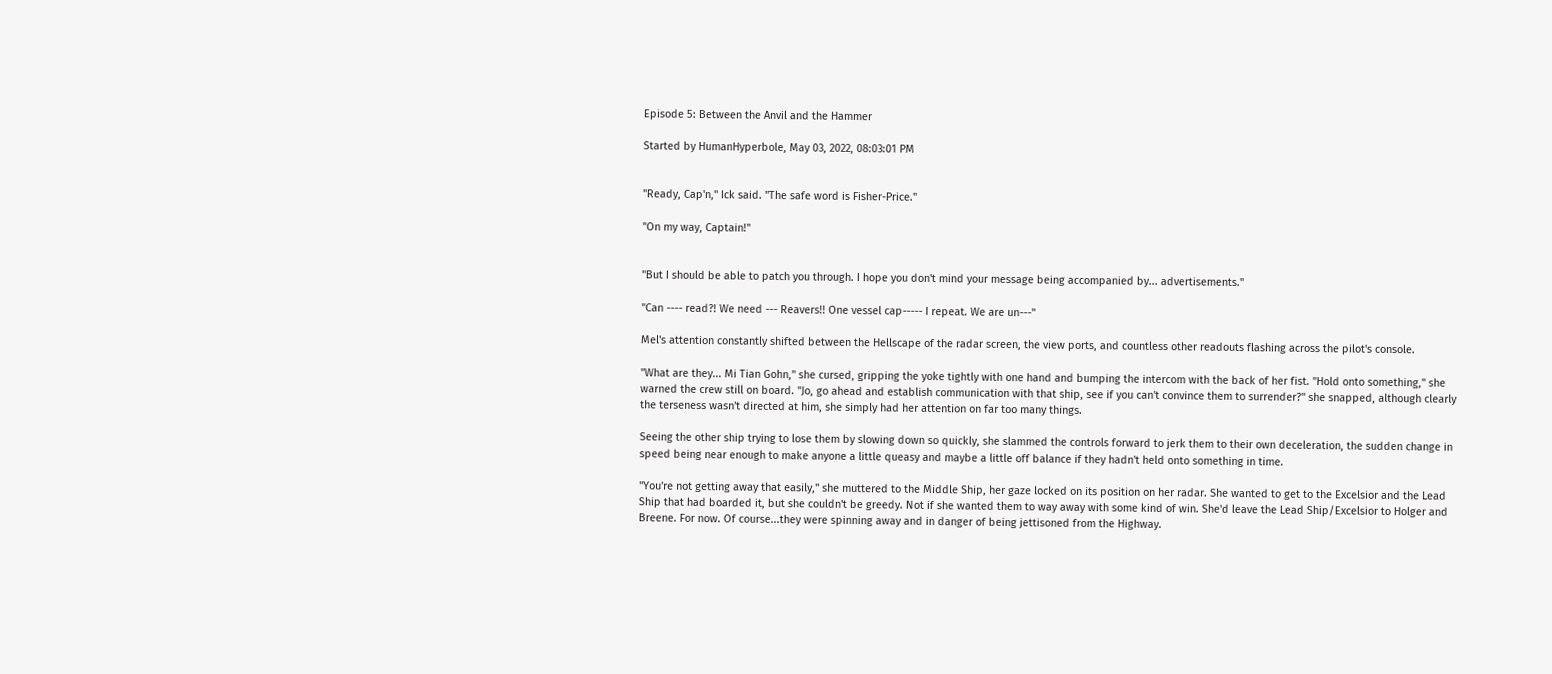Episode 5: Between the Anvil and the Hammer

Started by HumanHyperbole, May 03, 2022, 08:03:01 PM


"Ready, Cap'n," Ick said. "The safe word is Fisher-Price."

"On my way, Captain!"


"But I should be able to patch you through. I hope you don't mind your message being accompanied by... advertisements."

"Can ---- read?! We need --- Reavers!! One vessel cap----- I repeat. We are un---"

Mel's attention constantly shifted between the Hellscape of the radar screen, the view ports, and countless other readouts flashing across the pilot's console.

"What are they... Mi Tian Gohn," she cursed, gripping the yoke tightly with one hand and bumping the intercom with the back of her fist. "Hold onto something," she warned the crew still on board. "Jo, go ahead and establish communication with that ship, see if you can't convince them to surrender?" she snapped, although clearly the terseness wasn't directed at him, she simply had her attention on far too many things.

Seeing the other ship trying to lose them by slowing down so quickly, she slammed the controls forward to jerk them to their own deceleration, the sudden change in speed being near enough to make anyone a little queasy and maybe a little off balance if they hadn't held onto something in time.

"You're not getting away that easily," she muttered to the Middle Ship, her gaze locked on its position on her radar. She wanted to get to the Excelsior and the Lead Ship that had boarded it, but she couldn't be greedy. Not if she wanted them to way away with some kind of win. She'd leave the Lead Ship/Excelsior to Holger and Breene. For now. Of course...they were spinning away and in danger of being jettisoned from the Highway.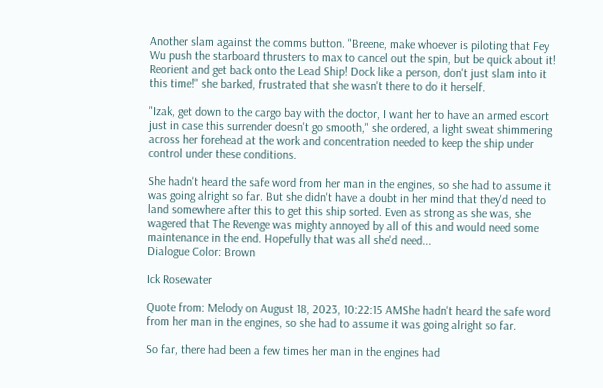Another slam against the comms button. "Breene, make whoever is piloting that Fey Wu push the starboard thrusters to max to cancel out the spin, but be quick about it! Reorient and get back onto the Lead Ship! Dock like a person, don't just slam into it this time!" she barked, frustrated that she wasn't there to do it herself.

"Izak, get down to the cargo bay with the doctor, I want her to have an armed escort just in case this surrender doesn't go smooth," she ordered, a light sweat shimmering across her forehead at the work and concentration needed to keep the ship under control under these conditions.

She hadn't heard the safe word from her man in the engines, so she had to assume it was going alright so far. But she didn't have a doubt in her mind that they'd need to land somewhere after this to get this ship sorted. Even as strong as she was, she wagered that The Revenge was mighty annoyed by all of this and would need some maintenance in the end. Hopefully that was all she'd need...
Dialogue Color: Brown

Ick Rosewater

Quote from: Melody on August 18, 2023, 10:22:15 AMShe hadn't heard the safe word from her man in the engines, so she had to assume it was going alright so far.

So far, there had been a few times her man in the engines had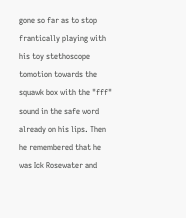gone so far as to stop frantically playing with his toy stethoscope tomotion towards the squawk box with the "fff" sound in the safe word already on his lips. Then he remembered that he was Ick Rosewater and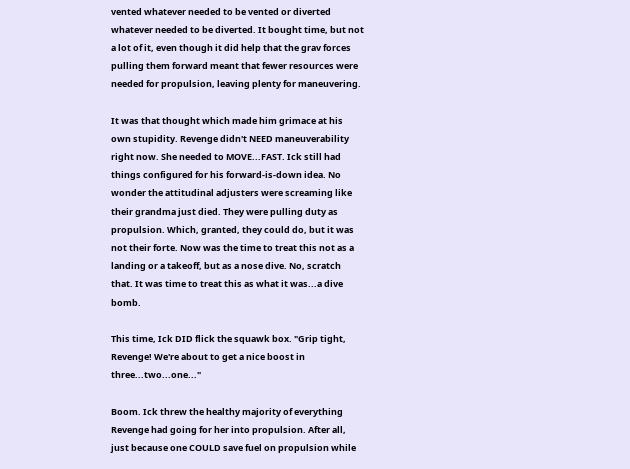vented whatever needed to be vented or diverted whatever needed to be diverted. It bought time, but not a lot of it, even though it did help that the grav forces pulling them forward meant that fewer resources were needed for propulsion, leaving plenty for maneuvering.

It was that thought which made him grimace at his own stupidity. Revenge didn't NEED maneuverability right now. She needed to MOVE...FAST. Ick still had things configured for his forward-is-down idea. No wonder the attitudinal adjusters were screaming like their grandma just died. They were pulling duty as propulsion. Which, granted, they could do, but it was not their forte. Now was the time to treat this not as a landing or a takeoff, but as a nose dive. No, scratch that. It was time to treat this as what it was...a dive bomb.

This time, Ick DID flick the squawk box. "Grip tight, Revenge! We're about to get a nice boost in three...two...one..."

Boom. Ick threw the healthy majority of everything Revenge had going for her into propulsion. After all, just because one COULD save fuel on propulsion while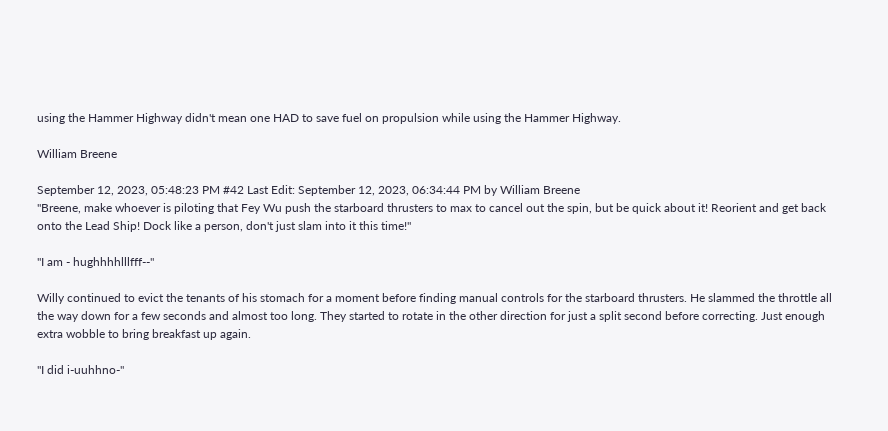using the Hammer Highway didn't mean one HAD to save fuel on propulsion while using the Hammer Highway.

William Breene

September 12, 2023, 05:48:23 PM #42 Last Edit: September 12, 2023, 06:34:44 PM by William Breene
"Breene, make whoever is piloting that Fey Wu push the starboard thrusters to max to cancel out the spin, but be quick about it! Reorient and get back onto the Lead Ship! Dock like a person, don't just slam into it this time!"

"I am - hughhhhlllfff--"

Willy continued to evict the tenants of his stomach for a moment before finding manual controls for the starboard thrusters. He slammed the throttle all the way down for a few seconds and almost too long. They started to rotate in the other direction for just a split second before correcting. Just enough extra wobble to bring breakfast up again.

"I did i-uuhhno-"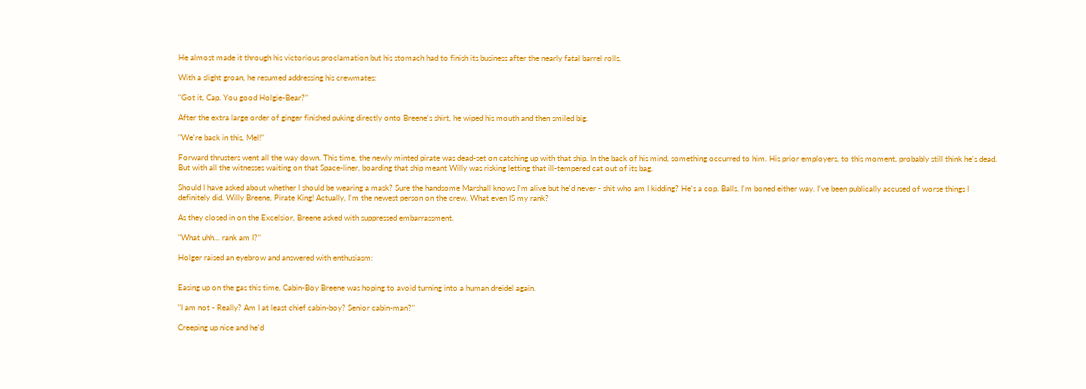He almost made it through his victorious proclamation but his stomach had to finish its business after the nearly fatal barrel rolls.

With a slight groan, he resumed addressing his crewmates:

"Got it, Cap. You good Holgie-Bear?"

After the extra large order of ginger finished puking directly onto Breene's shirt, he wiped his mouth and then smiled big.

"We're back in this, Mel!"

Forward thrusters went all the way down. This time, the newly minted pirate was dead-set on catching up with that ship. In the back of his mind, something occurred to him. His prior employers, to this moment, probably still think he's dead. But with all the witnesses waiting on that Space-liner, boarding that ship meant Willy was risking letting that ill-tempered cat out of its bag.

Should I have asked about whether I should be wearing a mask? Sure the handsome Marshall knows I'm alive but he'd never - shit who am I kidding? He's a cop. Balls. I'm boned either way. I've been publically accused of worse things I definitely did. Willy Breene, Pirate King! Actually, I'm the newest person on the crew. What even IS my rank?

As they closed in on the Excelsior, Breene asked with suppressed embarrassment.

"What uhh... rank am I?"

Holger raised an eyebrow and answered with enthusiasm:


Easing up on the gas this time, Cabin-Boy Breene was hoping to avoid turning into a human dreidel again.

"I am not - Really? Am I at least chief cabin-boy? Senior cabin-man?"

Creeping up nice and he'd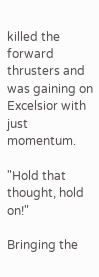killed the forward thrusters and was gaining on Excelsior with just momentum.

"Hold that thought, hold on!"

Bringing the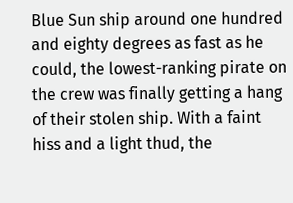Blue Sun ship around one hundred and eighty degrees as fast as he could, the lowest-ranking pirate on the crew was finally getting a hang of their stolen ship. With a faint hiss and a light thud, the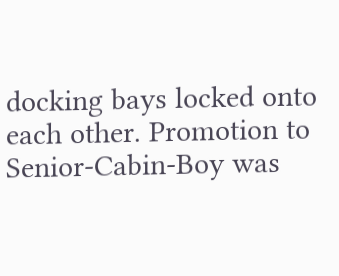docking bays locked onto each other. Promotion to Senior-Cabin-Boy was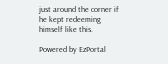just around the corner if he kept redeeming himself like this.

Powered by EzPortal